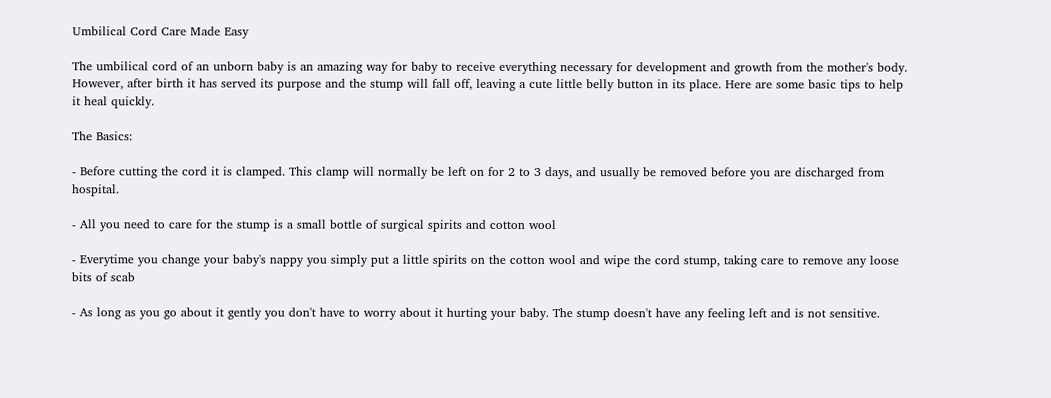Umbilical Cord Care Made Easy

The umbilical cord of an unborn baby is an amazing way for baby to receive everything necessary for development and growth from the mother's body. However, after birth it has served its purpose and the stump will fall off, leaving a cute little belly button in its place. Here are some basic tips to help it heal quickly.

The Basics:

- Before cutting the cord it is clamped. This clamp will normally be left on for 2 to 3 days, and usually be removed before you are discharged from hospital.

- All you need to care for the stump is a small bottle of surgical spirits and cotton wool

- Everytime you change your baby's nappy you simply put a little spirits on the cotton wool and wipe the cord stump, taking care to remove any loose bits of scab

- As long as you go about it gently you don't have to worry about it hurting your baby. The stump doesn't have any feeling left and is not sensitive.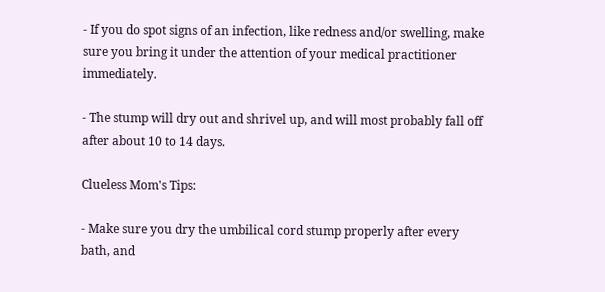- If you do spot signs of an infection, like redness and/or swelling, make sure you bring it under the attention of your medical practitioner immediately.

- The stump will dry out and shrivel up, and will most probably fall off after about 10 to 14 days.

Clueless Mom's Tips:

- Make sure you dry the umbilical cord stump properly after every bath, and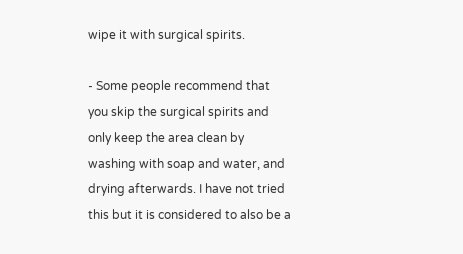wipe it with surgical spirits.

- Some people recommend that you skip the surgical spirits and only keep the area clean by washing with soap and water, and drying afterwards. I have not tried this but it is considered to also be a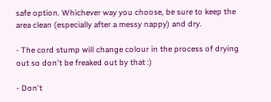safe option. Whichever way you choose, be sure to keep the area clean (especially after a messy nappy) and dry.

- The cord stump will change colour in the process of drying out so don't be freaked out by that :)

- Don't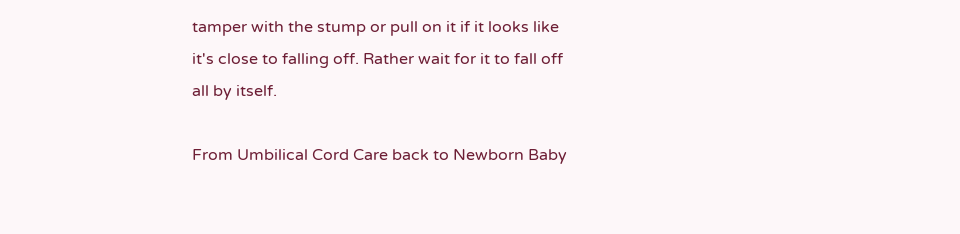tamper with the stump or pull on it if it looks like it's close to falling off. Rather wait for it to fall off all by itself.

From Umbilical Cord Care back to Newborn Baby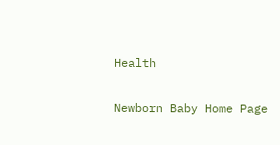Health

Newborn Baby Home Page